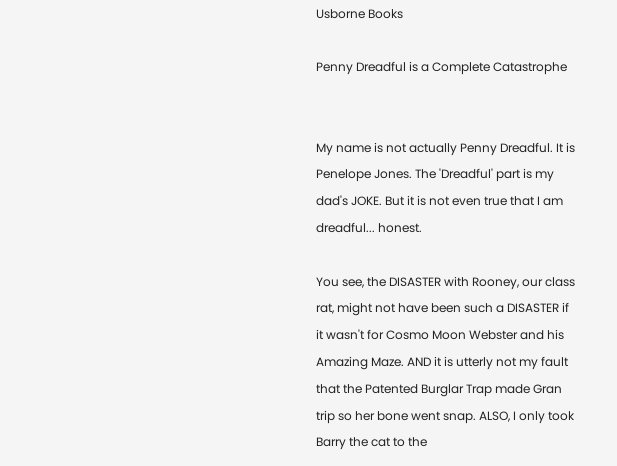Usborne Books

Penny Dreadful is a Complete Catastrophe


My name is not actually Penny Dreadful. It is Penelope Jones. The 'Dreadful' part is my dad's JOKE. But it is not even true that I am dreadful... honest.

You see, the DISASTER with Rooney, our class rat, might not have been such a DISASTER if it wasn't for Cosmo Moon Webster and his Amazing Maze. AND it is utterly not my fault that the Patented Burglar Trap made Gran trip so her bone went snap. ALSO, I only took Barry the cat to the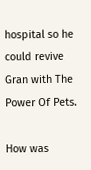hospital so he could revive Gran with The Power Of Pets.

How was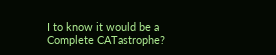I to know it would be a Complete CATastrophe?